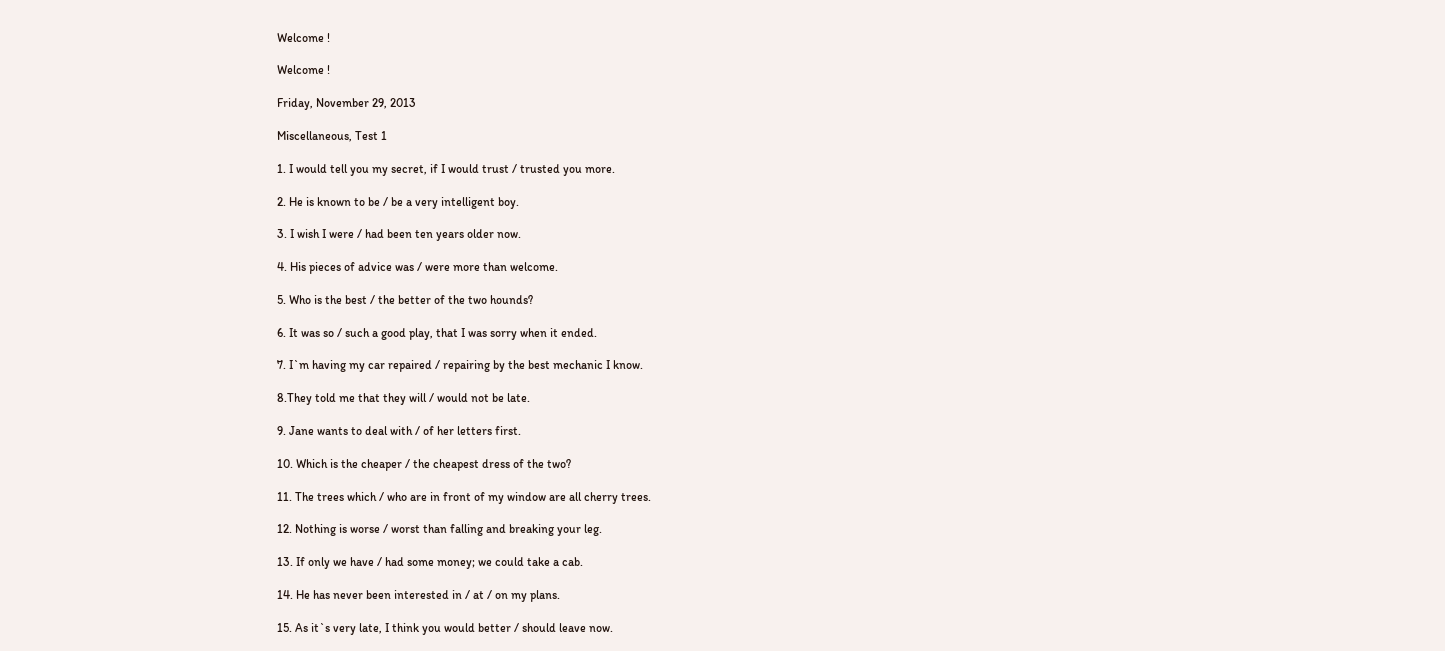Welcome !

Welcome !

Friday, November 29, 2013

Miscellaneous, Test 1

1. I would tell you my secret, if I would trust / trusted you more.

2. He is known to be / be a very intelligent boy.

3. I wish I were / had been ten years older now.

4. His pieces of advice was / were more than welcome.

5. Who is the best / the better of the two hounds?

6. It was so / such a good play, that I was sorry when it ended.

7. I`m having my car repaired / repairing by the best mechanic I know.

8.They told me that they will / would not be late.

9. Jane wants to deal with / of her letters first.

10. Which is the cheaper / the cheapest dress of the two?

11. The trees which / who are in front of my window are all cherry trees.

12. Nothing is worse / worst than falling and breaking your leg.

13. If only we have / had some money; we could take a cab.

14. He has never been interested in / at / on my plans.

15. As it`s very late, I think you would better / should leave now.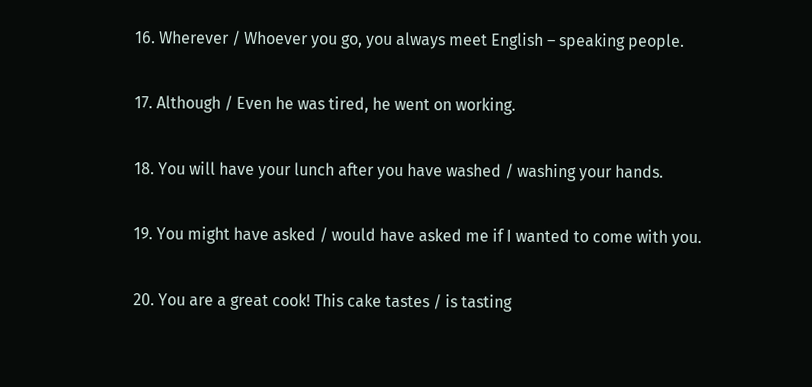16. Wherever / Whoever you go, you always meet English – speaking people.

17. Although / Even he was tired, he went on working.

18. You will have your lunch after you have washed / washing your hands.

19. You might have asked / would have asked me if I wanted to come with you.

20. You are a great cook! This cake tastes / is tasting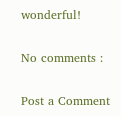wonderful!

No comments :

Post a Comment